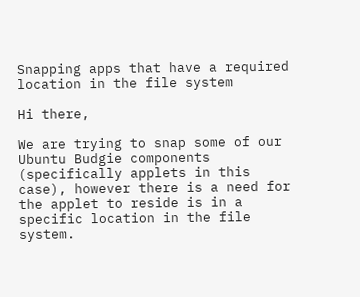Snapping apps that have a required location in the file system

Hi there,

We are trying to snap some of our Ubuntu Budgie components (specifically applets in this case), however there is a need for the applet to reside is in a specific location in the file system.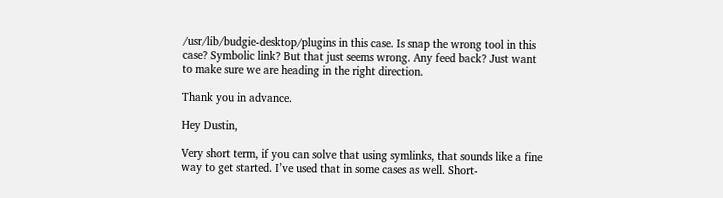/usr/lib/budgie-desktop/plugins in this case. Is snap the wrong tool in this case? Symbolic link? But that just seems wrong. Any feed back? Just want to make sure we are heading in the right direction.

Thank you in advance.

Hey Dustin,

Very short term, if you can solve that using symlinks, that sounds like a fine way to get started. I’ve used that in some cases as well. Short-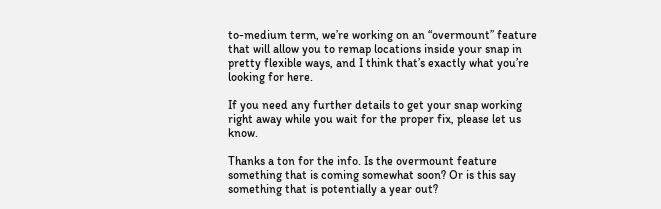to-medium term, we’re working on an “overmount” feature that will allow you to remap locations inside your snap in pretty flexible ways, and I think that’s exactly what you’re looking for here.

If you need any further details to get your snap working right away while you wait for the proper fix, please let us know.

Thanks a ton for the info. Is the overmount feature something that is coming somewhat soon? Or is this say something that is potentially a year out?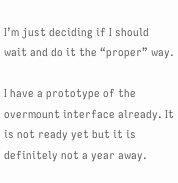I’m just deciding if I should wait and do it the “proper” way.

I have a prototype of the overmount interface already. It is not ready yet but it is definitely not a year away.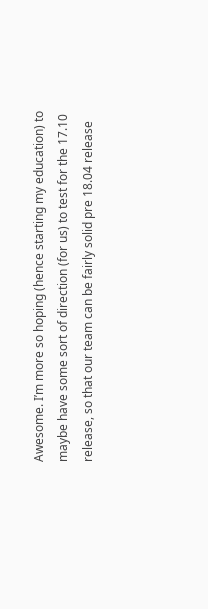Awesome. I’m more so hoping (hence starting my education) to maybe have some sort of direction (for us) to test for the 17.10 release, so that our team can be fairly solid pre 18.04 release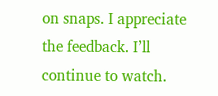on snaps. I appreciate the feedback. I’ll continue to watch.